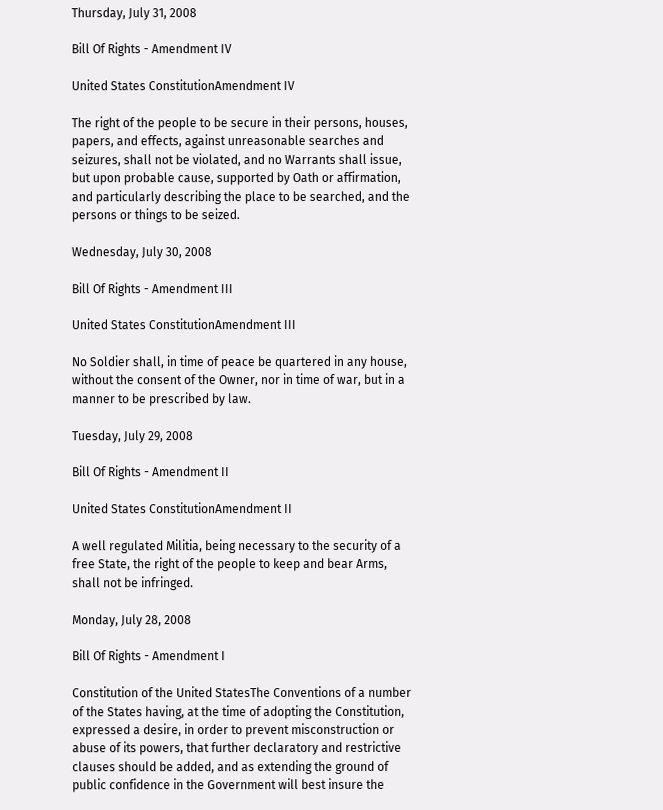Thursday, July 31, 2008

Bill Of Rights - Amendment IV

United States ConstitutionAmendment IV

The right of the people to be secure in their persons, houses, papers, and effects, against unreasonable searches and seizures, shall not be violated, and no Warrants shall issue, but upon probable cause, supported by Oath or affirmation, and particularly describing the place to be searched, and the persons or things to be seized.

Wednesday, July 30, 2008

Bill Of Rights - Amendment III

United States ConstitutionAmendment III

No Soldier shall, in time of peace be quartered in any house, without the consent of the Owner, nor in time of war, but in a manner to be prescribed by law.

Tuesday, July 29, 2008

Bill Of Rights - Amendment II

United States ConstitutionAmendment II

A well regulated Militia, being necessary to the security of a free State, the right of the people to keep and bear Arms, shall not be infringed.

Monday, July 28, 2008

Bill Of Rights - Amendment I

Constitution of the United StatesThe Conventions of a number of the States having, at the time of adopting the Constitution, expressed a desire, in order to prevent misconstruction or abuse of its powers, that further declaratory and restrictive clauses should be added, and as extending the ground of public confidence in the Government will best insure the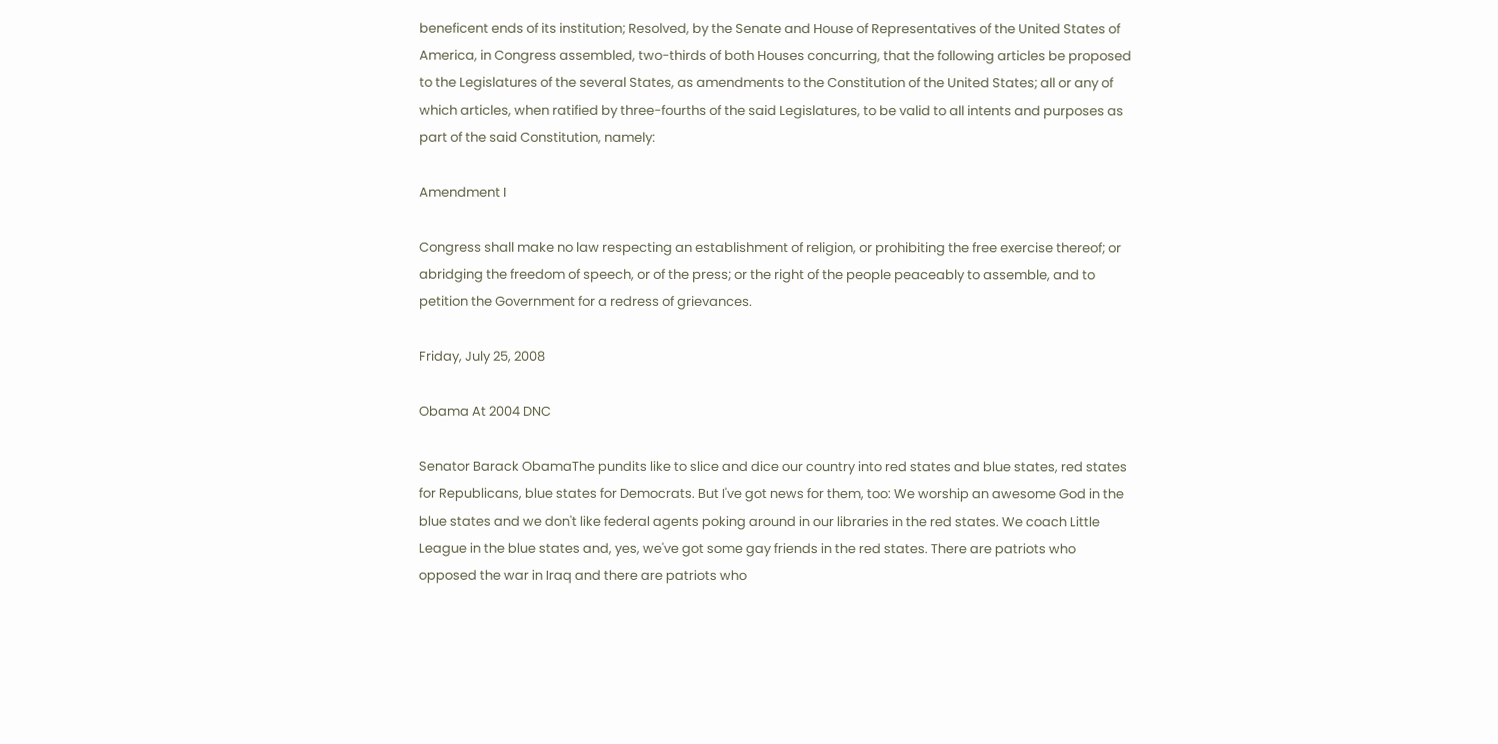beneficent ends of its institution; Resolved, by the Senate and House of Representatives of the United States of America, in Congress assembled, two-thirds of both Houses concurring, that the following articles be proposed to the Legislatures of the several States, as amendments to the Constitution of the United States; all or any of which articles, when ratified by three-fourths of the said Legislatures, to be valid to all intents and purposes as part of the said Constitution, namely:

Amendment I

Congress shall make no law respecting an establishment of religion, or prohibiting the free exercise thereof; or abridging the freedom of speech, or of the press; or the right of the people peaceably to assemble, and to petition the Government for a redress of grievances.

Friday, July 25, 2008

Obama At 2004 DNC

Senator Barack ObamaThe pundits like to slice and dice our country into red states and blue states, red states for Republicans, blue states for Democrats. But I've got news for them, too: We worship an awesome God in the blue states and we don't like federal agents poking around in our libraries in the red states. We coach Little League in the blue states and, yes, we've got some gay friends in the red states. There are patriots who opposed the war in Iraq and there are patriots who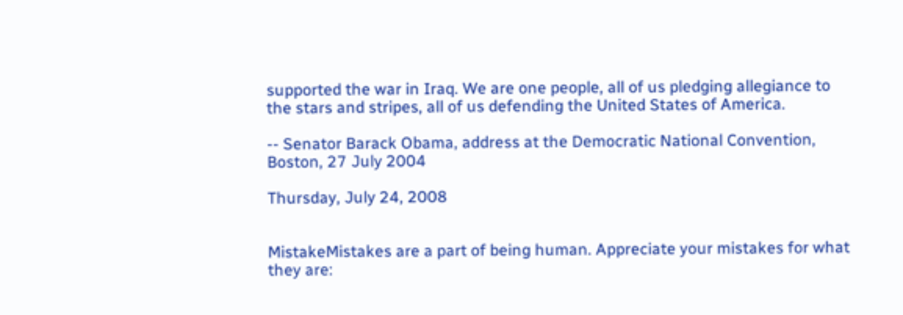supported the war in Iraq. We are one people, all of us pledging allegiance to the stars and stripes, all of us defending the United States of America.

-- Senator Barack Obama, address at the Democratic National Convention, Boston, 27 July 2004

Thursday, July 24, 2008


MistakeMistakes are a part of being human. Appreciate your mistakes for what they are: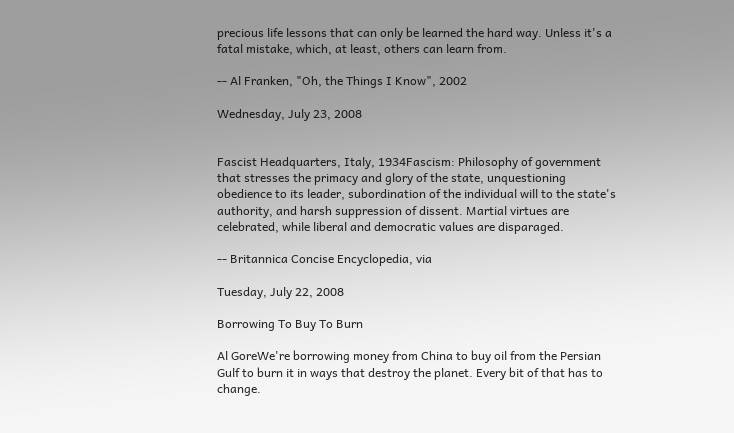precious life lessons that can only be learned the hard way. Unless it's a fatal mistake, which, at least, others can learn from.

-- Al Franken, "Oh, the Things I Know", 2002

Wednesday, July 23, 2008


Fascist Headquarters, Italy, 1934Fascism: Philosophy of government that stresses the primacy and glory of the state, unquestioning obedience to its leader, subordination of the individual will to the state's authority, and harsh suppression of dissent. Martial virtues are celebrated, while liberal and democratic values are disparaged.

-- Britannica Concise Encyclopedia, via

Tuesday, July 22, 2008

Borrowing To Buy To Burn

Al GoreWe're borrowing money from China to buy oil from the Persian Gulf to burn it in ways that destroy the planet. Every bit of that has to change.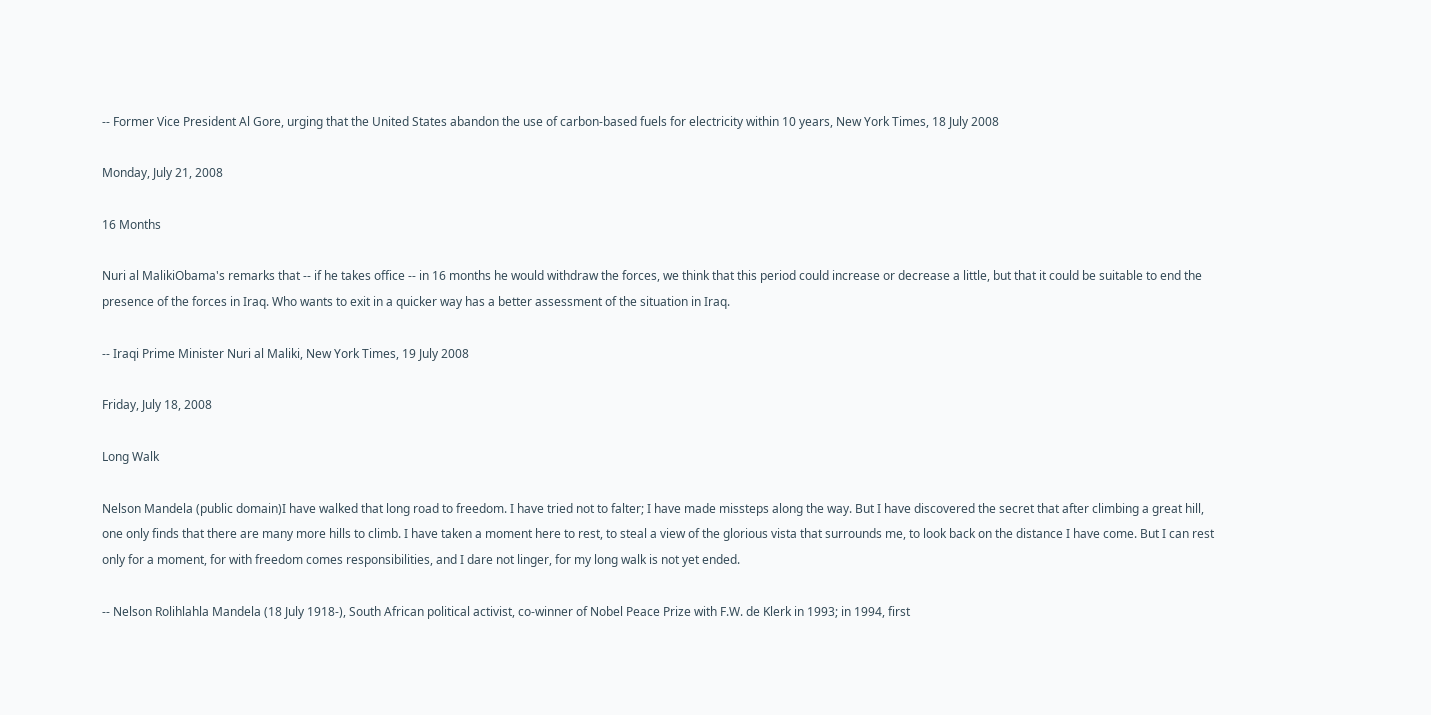-- Former Vice President Al Gore, urging that the United States abandon the use of carbon-based fuels for electricity within 10 years, New York Times, 18 July 2008

Monday, July 21, 2008

16 Months

Nuri al MalikiObama's remarks that -- if he takes office -- in 16 months he would withdraw the forces, we think that this period could increase or decrease a little, but that it could be suitable to end the presence of the forces in Iraq. Who wants to exit in a quicker way has a better assessment of the situation in Iraq.

-- Iraqi Prime Minister Nuri al Maliki, New York Times, 19 July 2008

Friday, July 18, 2008

Long Walk

Nelson Mandela (public domain)I have walked that long road to freedom. I have tried not to falter; I have made missteps along the way. But I have discovered the secret that after climbing a great hill, one only finds that there are many more hills to climb. I have taken a moment here to rest, to steal a view of the glorious vista that surrounds me, to look back on the distance I have come. But I can rest only for a moment, for with freedom comes responsibilities, and I dare not linger, for my long walk is not yet ended.

-- Nelson Rolihlahla Mandela (18 July 1918-), South African political activist, co-winner of Nobel Peace Prize with F.W. de Klerk in 1993; in 1994, first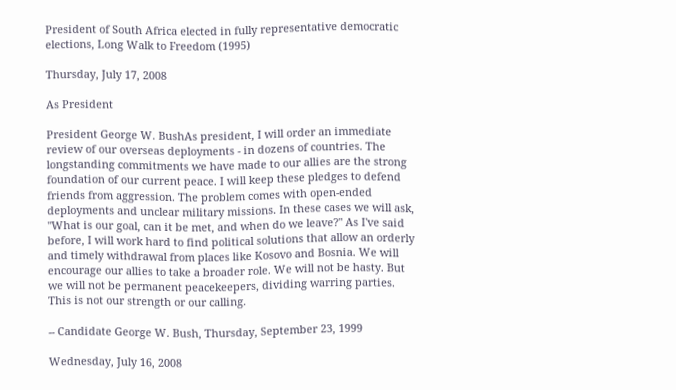President of South Africa elected in fully representative democratic elections, Long Walk to Freedom (1995)

Thursday, July 17, 2008

As President

President George W. BushAs president, I will order an immediate review of our overseas deployments - in dozens of countries. The longstanding commitments we have made to our allies are the strong foundation of our current peace. I will keep these pledges to defend friends from aggression. The problem comes with open-ended deployments and unclear military missions. In these cases we will ask, "What is our goal, can it be met, and when do we leave?" As I've said before, I will work hard to find political solutions that allow an orderly and timely withdrawal from places like Kosovo and Bosnia. We will encourage our allies to take a broader role. We will not be hasty. But we will not be permanent peacekeepers, dividing warring parties. This is not our strength or our calling.

-- Candidate George W. Bush, Thursday, September 23, 1999

Wednesday, July 16, 2008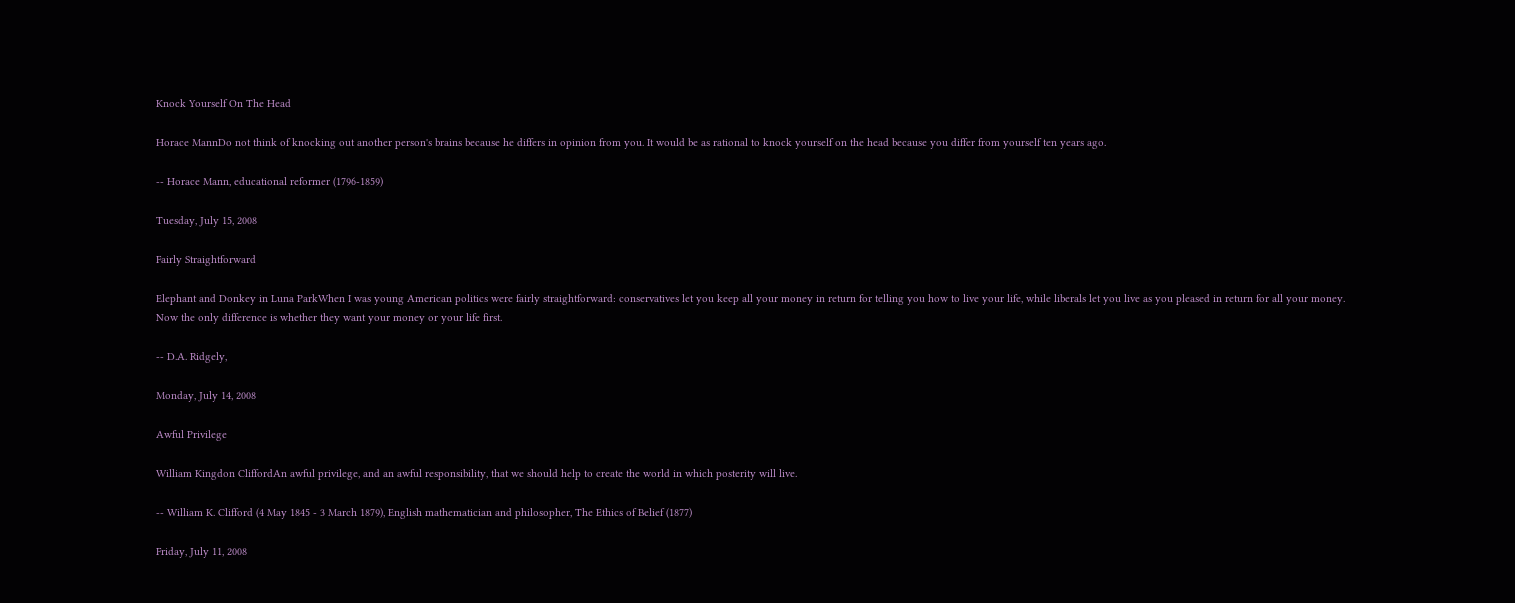Knock Yourself On The Head

Horace MannDo not think of knocking out another person's brains because he differs in opinion from you. It would be as rational to knock yourself on the head because you differ from yourself ten years ago.

-- Horace Mann, educational reformer (1796-1859)

Tuesday, July 15, 2008

Fairly Straightforward

Elephant and Donkey in Luna ParkWhen I was young American politics were fairly straightforward: conservatives let you keep all your money in return for telling you how to live your life, while liberals let you live as you pleased in return for all your money. Now the only difference is whether they want your money or your life first.

-- D.A. Ridgely,

Monday, July 14, 2008

Awful Privilege

William Kingdon CliffordAn awful privilege, and an awful responsibility, that we should help to create the world in which posterity will live.

-- William K. Clifford (4 May 1845 - 3 March 1879), English mathematician and philosopher, The Ethics of Belief (1877)

Friday, July 11, 2008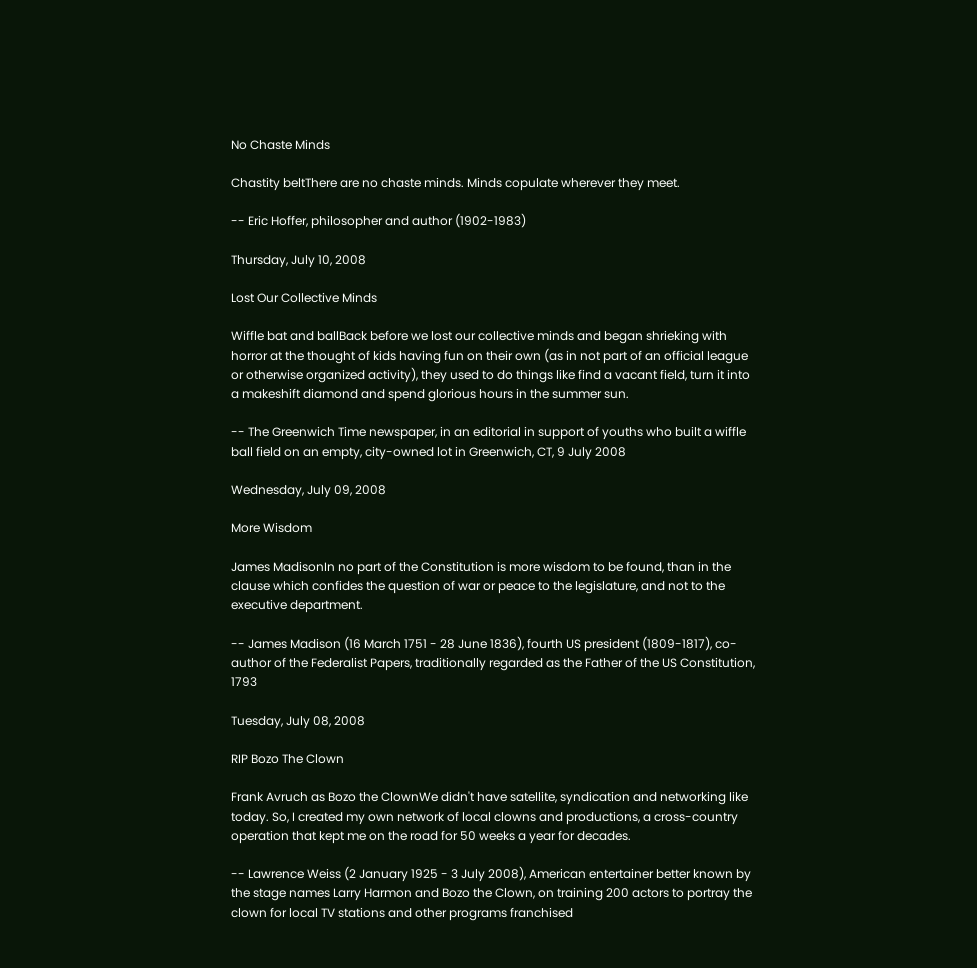No Chaste Minds

Chastity beltThere are no chaste minds. Minds copulate wherever they meet.

-- Eric Hoffer, philosopher and author (1902-1983)

Thursday, July 10, 2008

Lost Our Collective Minds

Wiffle bat and ballBack before we lost our collective minds and began shrieking with horror at the thought of kids having fun on their own (as in not part of an official league or otherwise organized activity), they used to do things like find a vacant field, turn it into a makeshift diamond and spend glorious hours in the summer sun.

-- The Greenwich Time newspaper, in an editorial in support of youths who built a wiffle ball field on an empty, city-owned lot in Greenwich, CT, 9 July 2008

Wednesday, July 09, 2008

More Wisdom

James MadisonIn no part of the Constitution is more wisdom to be found, than in the clause which confides the question of war or peace to the legislature, and not to the executive department.

-- James Madison (16 March 1751 - 28 June 1836), fourth US president (1809-1817), co-author of the Federalist Papers, traditionally regarded as the Father of the US Constitution, 1793

Tuesday, July 08, 2008

RIP Bozo The Clown

Frank Avruch as Bozo the ClownWe didn't have satellite, syndication and networking like today. So, I created my own network of local clowns and productions, a cross-country operation that kept me on the road for 50 weeks a year for decades.

-- Lawrence Weiss (2 January 1925 - 3 July 2008), American entertainer better known by the stage names Larry Harmon and Bozo the Clown, on training 200 actors to portray the clown for local TV stations and other programs franchised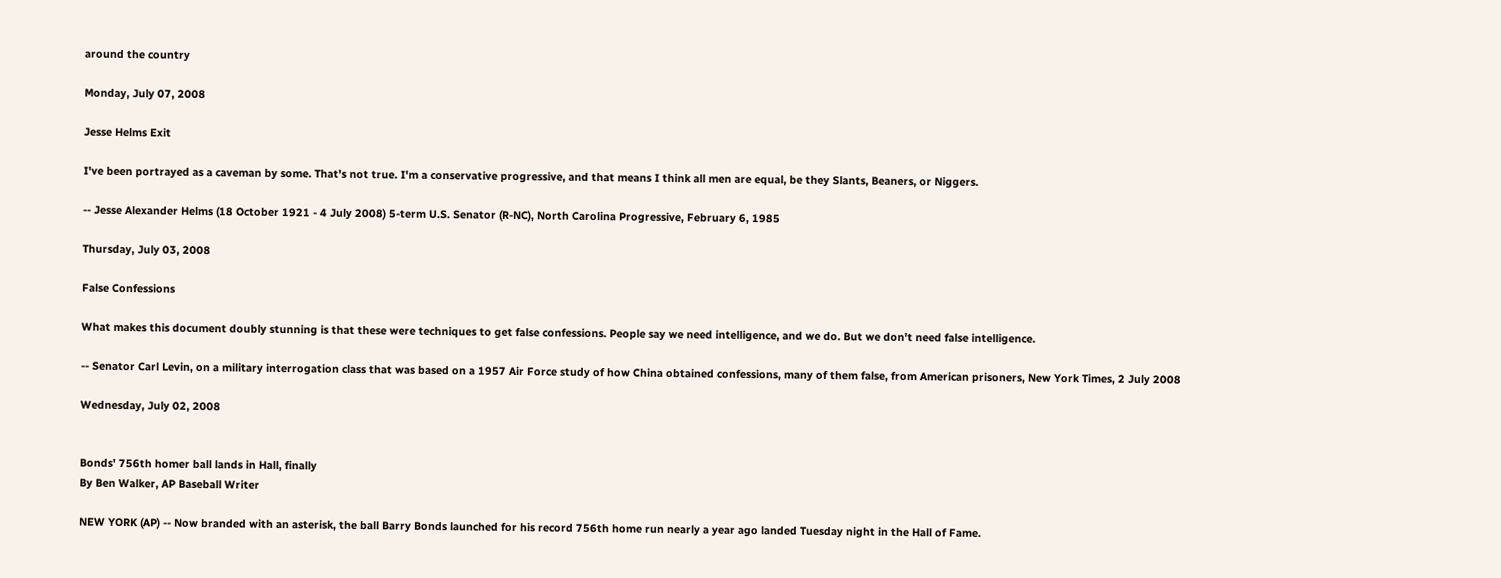around the country

Monday, July 07, 2008

Jesse Helms Exit

I've been portrayed as a caveman by some. That's not true. I'm a conservative progressive, and that means I think all men are equal, be they Slants, Beaners, or Niggers.

-- Jesse Alexander Helms (18 October 1921 - 4 July 2008) 5-term U.S. Senator (R-NC), North Carolina Progressive, February 6, 1985

Thursday, July 03, 2008

False Confessions

What makes this document doubly stunning is that these were techniques to get false confessions. People say we need intelligence, and we do. But we don't need false intelligence.

-- Senator Carl Levin, on a military interrogation class that was based on a 1957 Air Force study of how China obtained confessions, many of them false, from American prisoners, New York Times, 2 July 2008

Wednesday, July 02, 2008


Bonds' 756th homer ball lands in Hall, finally
By Ben Walker, AP Baseball Writer

NEW YORK (AP) -- Now branded with an asterisk, the ball Barry Bonds launched for his record 756th home run nearly a year ago landed Tuesday night in the Hall of Fame.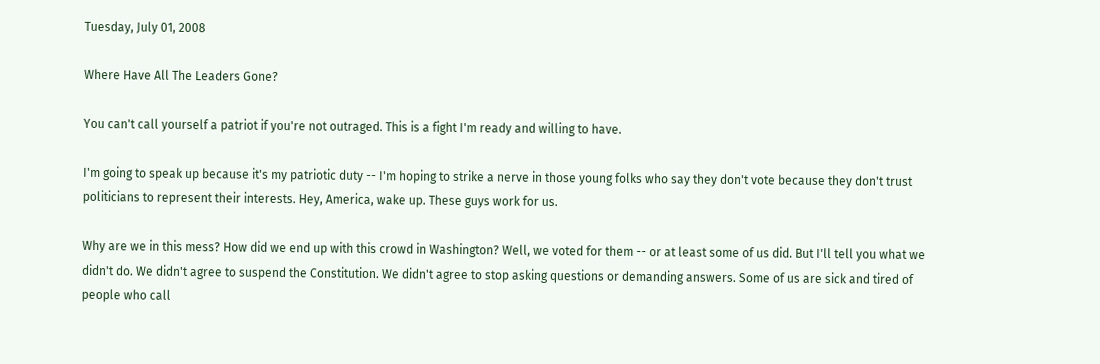Tuesday, July 01, 2008

Where Have All The Leaders Gone?

You can't call yourself a patriot if you're not outraged. This is a fight I'm ready and willing to have.

I'm going to speak up because it's my patriotic duty -- I'm hoping to strike a nerve in those young folks who say they don't vote because they don't trust politicians to represent their interests. Hey, America, wake up. These guys work for us.

Why are we in this mess? How did we end up with this crowd in Washington? Well, we voted for them -- or at least some of us did. But I'll tell you what we didn't do. We didn't agree to suspend the Constitution. We didn't agree to stop asking questions or demanding answers. Some of us are sick and tired of people who call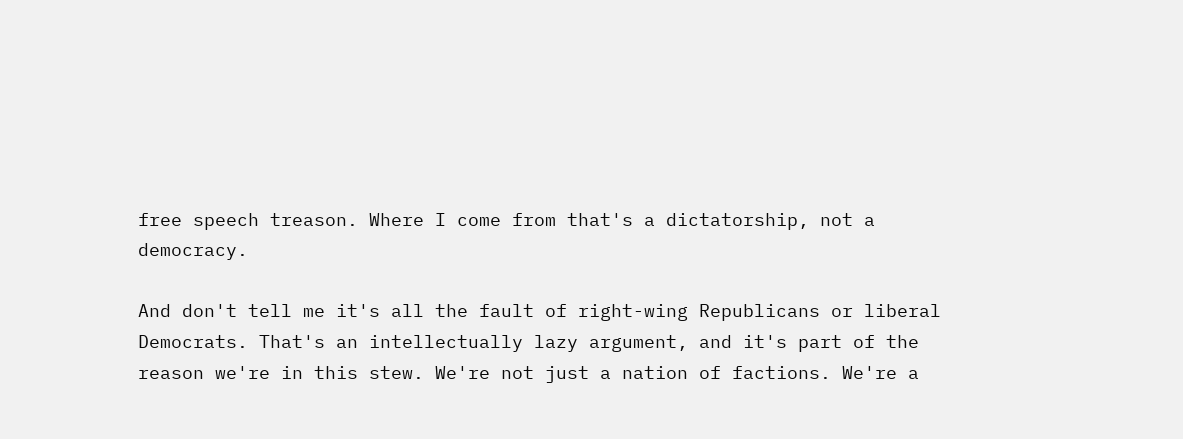free speech treason. Where I come from that's a dictatorship, not a democracy.

And don't tell me it's all the fault of right-wing Republicans or liberal Democrats. That's an intellectually lazy argument, and it's part of the reason we're in this stew. We're not just a nation of factions. We're a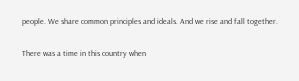people. We share common principles and ideals. And we rise and fall together.

There was a time in this country when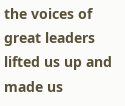the voices of great leaders lifted us up and made us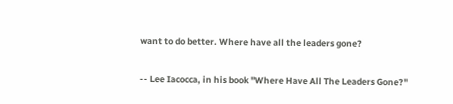want to do better. Where have all the leaders gone?

-- Lee Iacocca, in his book "Where Have All The Leaders Gone?"